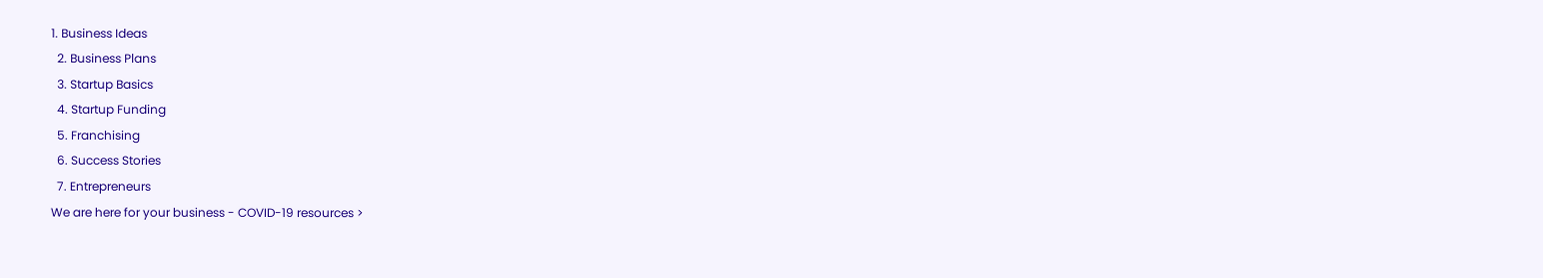1. Business Ideas
  2. Business Plans
  3. Startup Basics
  4. Startup Funding
  5. Franchising
  6. Success Stories
  7. Entrepreneurs
We are here for your business - COVID-19 resources >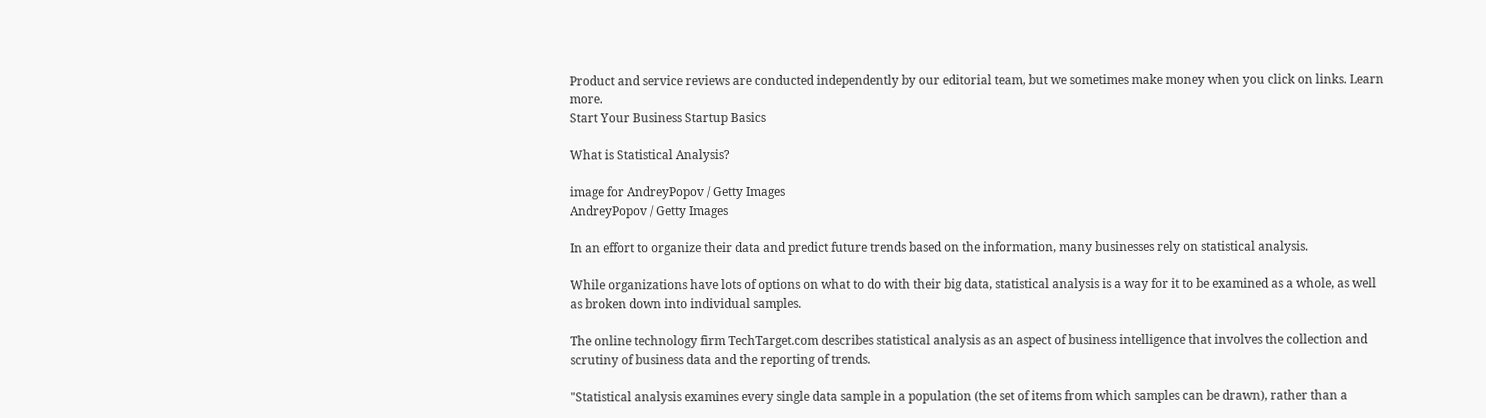Product and service reviews are conducted independently by our editorial team, but we sometimes make money when you click on links. Learn more.
Start Your Business Startup Basics

What is Statistical Analysis?

image for AndreyPopov / Getty Images
AndreyPopov / Getty Images

In an effort to organize their data and predict future trends based on the information, many businesses rely on statistical analysis.

While organizations have lots of options on what to do with their big data, statistical analysis is a way for it to be examined as a whole, as well as broken down into individual samples.

The online technology firm TechTarget.com describes statistical analysis as an aspect of business intelligence that involves the collection and scrutiny of business data and the reporting of trends.

"Statistical analysis examines every single data sample in a population (the set of items from which samples can be drawn), rather than a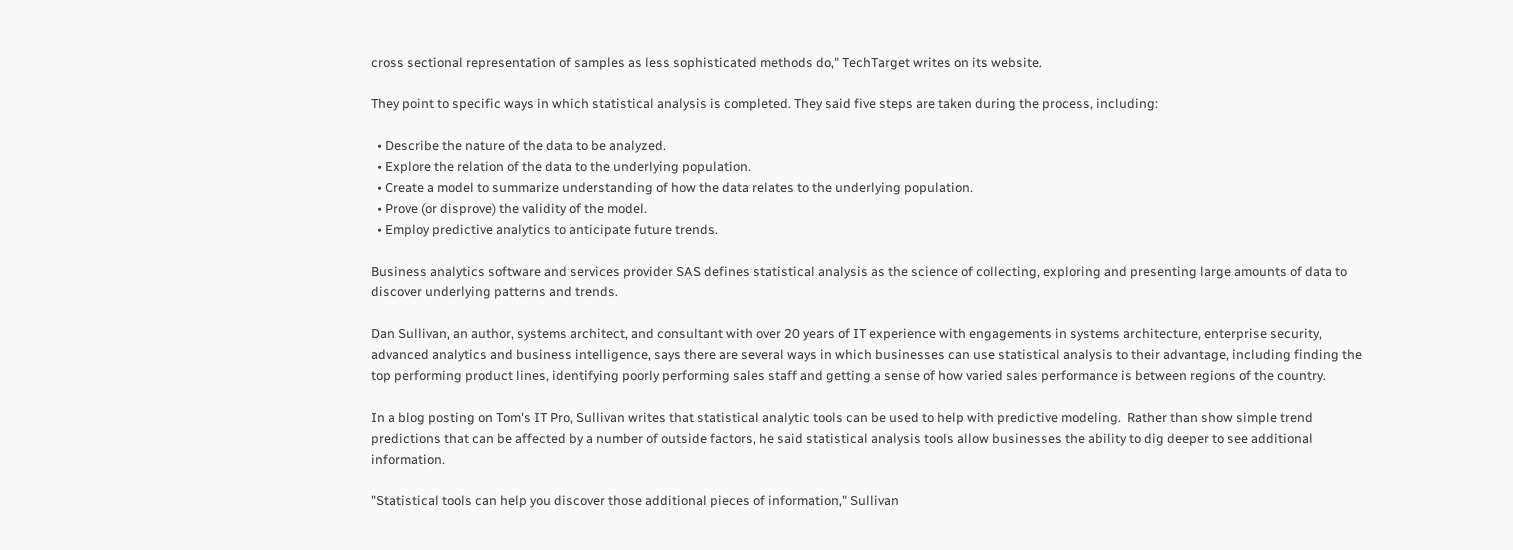cross sectional representation of samples as less sophisticated methods do," TechTarget writes on its website.

They point to specific ways in which statistical analysis is completed. They said five steps are taken during the process, including:

  • Describe the nature of the data to be analyzed.
  • Explore the relation of the data to the underlying population.
  • Create a model to summarize understanding of how the data relates to the underlying population.
  • Prove (or disprove) the validity of the model.
  • Employ predictive analytics to anticipate future trends.

Business analytics software and services provider SAS defines statistical analysis as the science of collecting, exploring and presenting large amounts of data to discover underlying patterns and trends.

Dan Sullivan, an author, systems architect, and consultant with over 20 years of IT experience with engagements in systems architecture, enterprise security, advanced analytics and business intelligence, says there are several ways in which businesses can use statistical analysis to their advantage, including finding the top performing product lines, identifying poorly performing sales staff and getting a sense of how varied sales performance is between regions of the country.

In a blog posting on Tom's IT Pro, Sullivan writes that statistical analytic tools can be used to help with predictive modeling.  Rather than show simple trend predictions that can be affected by a number of outside factors, he said statistical analysis tools allow businesses the ability to dig deeper to see additional information.

"Statistical tools can help you discover those additional pieces of information," Sullivan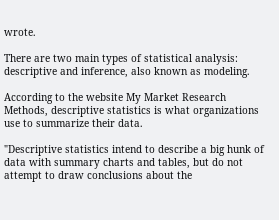wrote.

There are two main types of statistical analysis: descriptive and inference, also known as modeling.

According to the website My Market Research Methods, descriptive statistics is what organizations use to summarize their data.

"Descriptive statistics intend to describe a big hunk of data with summary charts and tables, but do not attempt to draw conclusions about the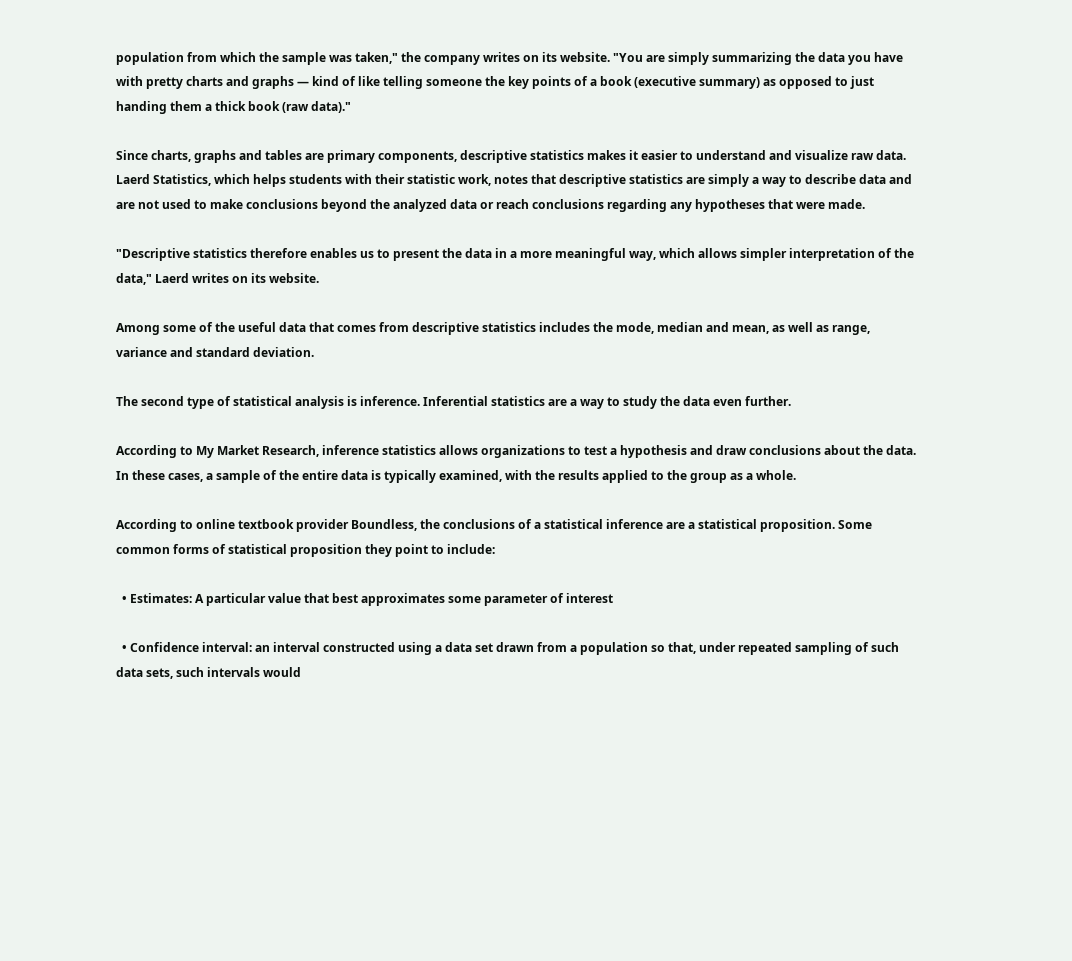population from which the sample was taken," the company writes on its website. "You are simply summarizing the data you have with pretty charts and graphs — kind of like telling someone the key points of a book (executive summary) as opposed to just handing them a thick book (raw data)."

Since charts, graphs and tables are primary components, descriptive statistics makes it easier to understand and visualize raw data. Laerd Statistics, which helps students with their statistic work, notes that descriptive statistics are simply a way to describe data and are not used to make conclusions beyond the analyzed data or reach conclusions regarding any hypotheses that were made.

"Descriptive statistics therefore enables us to present the data in a more meaningful way, which allows simpler interpretation of the data," Laerd writes on its website.

Among some of the useful data that comes from descriptive statistics includes the mode, median and mean, as well as range, variance and standard deviation.

The second type of statistical analysis is inference. Inferential statistics are a way to study the data even further.

According to My Market Research, inference statistics allows organizations to test a hypothesis and draw conclusions about the data. In these cases, a sample of the entire data is typically examined, with the results applied to the group as a whole.

According to online textbook provider Boundless, the conclusions of a statistical inference are a statistical proposition. Some common forms of statistical proposition they point to include:

  • Estimates: A particular value that best approximates some parameter of interest

  • Confidence interval: an interval constructed using a data set drawn from a population so that, under repeated sampling of such data sets, such intervals would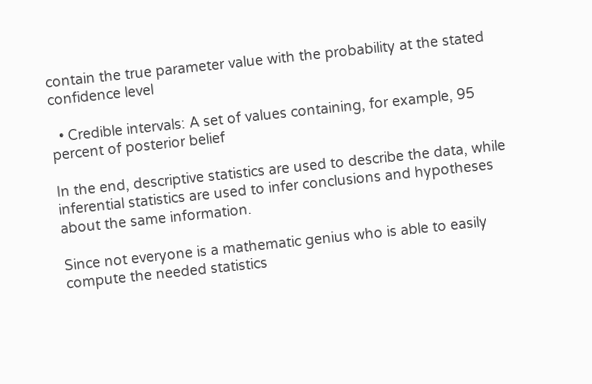contain the true parameter value with the probability at the stated confidence level

  • Credible intervals: A set of values containing, for example, 95 percent of posterior belief

In the end, descriptive statistics are used to describe the data, while inferential statistics are used to infer conclusions and hypotheses about the same information.

Since not everyone is a mathematic genius who is able to easily compute the needed statistics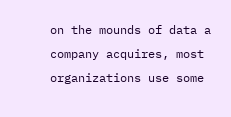on the mounds of data a company acquires, most organizations use some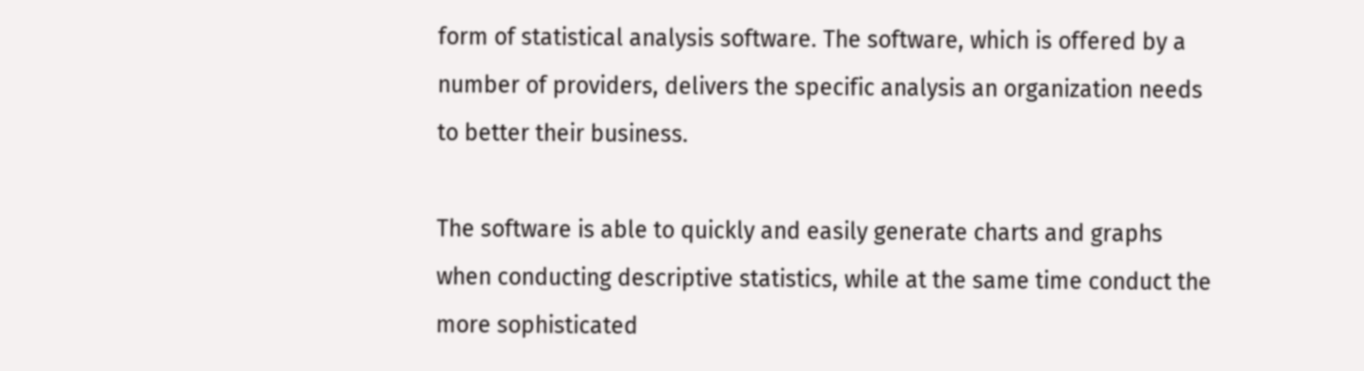form of statistical analysis software. The software, which is offered by a number of providers, delivers the specific analysis an organization needs to better their business.

The software is able to quickly and easily generate charts and graphs when conducting descriptive statistics, while at the same time conduct the more sophisticated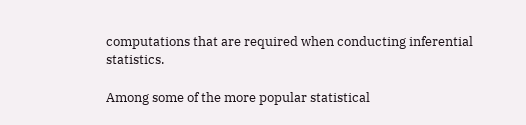computations that are required when conducting inferential statistics.

Among some of the more popular statistical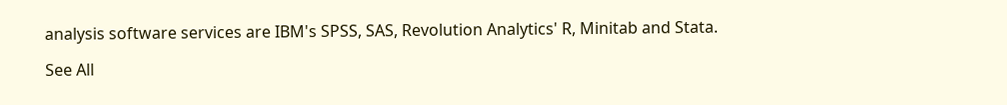analysis software services are IBM's SPSS, SAS, Revolution Analytics' R, Minitab and Stata.

See All